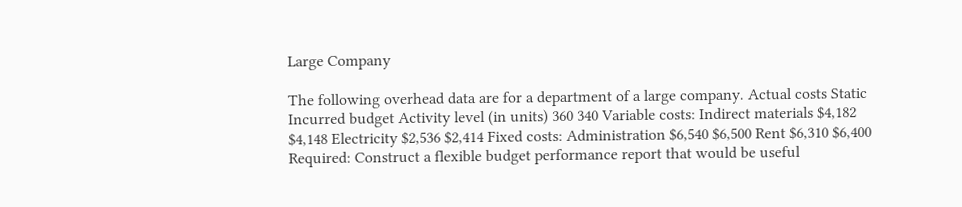Large Company

The following overhead data are for a department of a large company. Actual costs Static Incurred budget Activity level (in units) 360 340 Variable costs: Indirect materials $4,182 $4,148 Electricity $2,536 $2,414 Fixed costs: Administration $6,540 $6,500 Rent $6,310 $6,400 Required: Construct a flexible budget performance report that would be useful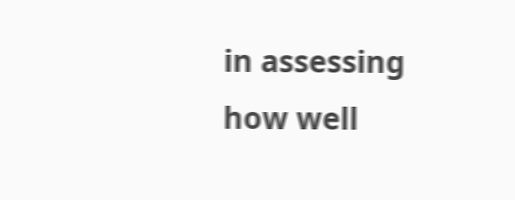in assessing how well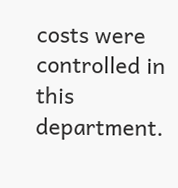costs were controlled in this department.